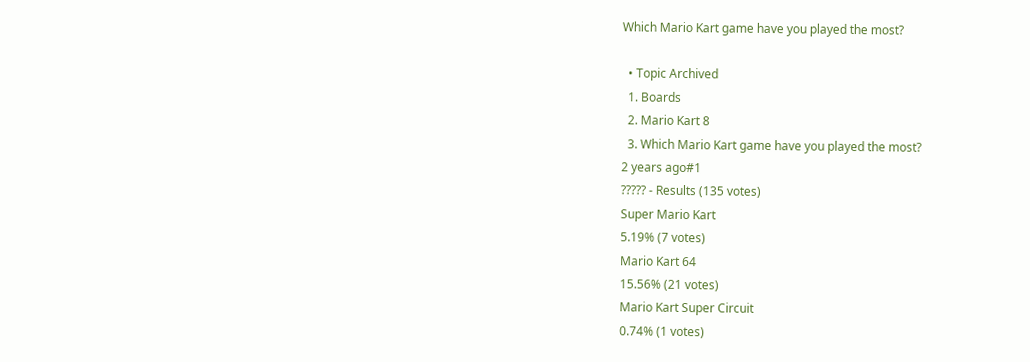Which Mario Kart game have you played the most?

  • Topic Archived
  1. Boards
  2. Mario Kart 8
  3. Which Mario Kart game have you played the most?
2 years ago#1
????? - Results (135 votes)
Super Mario Kart
5.19% (7 votes)
Mario Kart 64
15.56% (21 votes)
Mario Kart Super Circuit
0.74% (1 votes)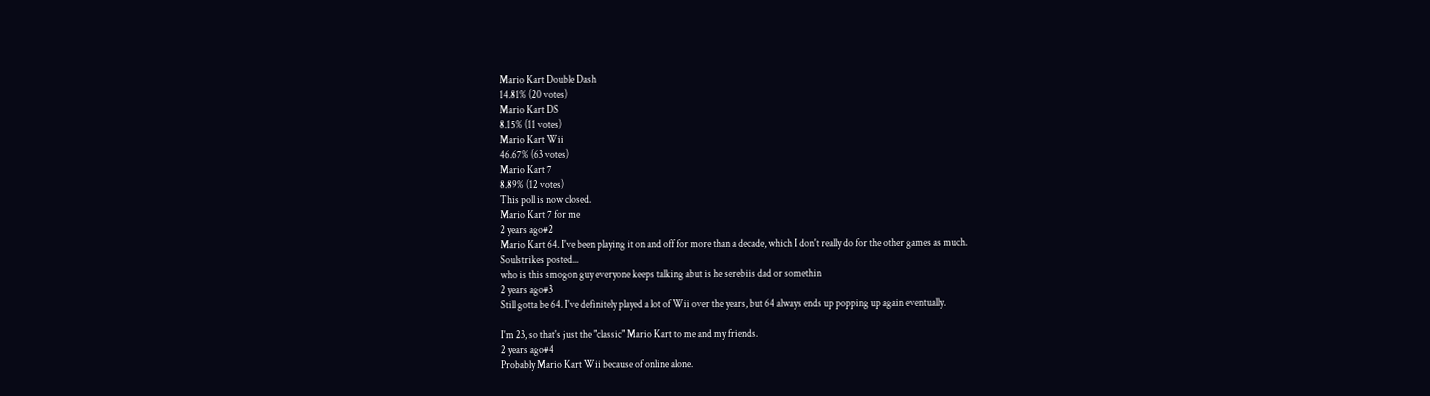Mario Kart Double Dash
14.81% (20 votes)
Mario Kart DS
8.15% (11 votes)
Mario Kart Wii
46.67% (63 votes)
Mario Kart 7
8.89% (12 votes)
This poll is now closed.
Mario Kart 7 for me
2 years ago#2
Mario Kart 64. I've been playing it on and off for more than a decade, which I don't really do for the other games as much.
Soulstrikes posted...
who is this smogon guy everyone keeps talking abut is he serebiis dad or somethin
2 years ago#3
Still gotta be 64. I've definitely played a lot of Wii over the years, but 64 always ends up popping up again eventually.

I'm 23, so that's just the "classic" Mario Kart to me and my friends.
2 years ago#4
Probably Mario Kart Wii because of online alone.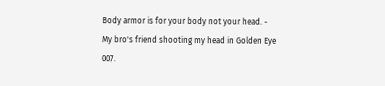Body armor is for your body not your head. - My bro's friend shooting my head in Golden Eye 007.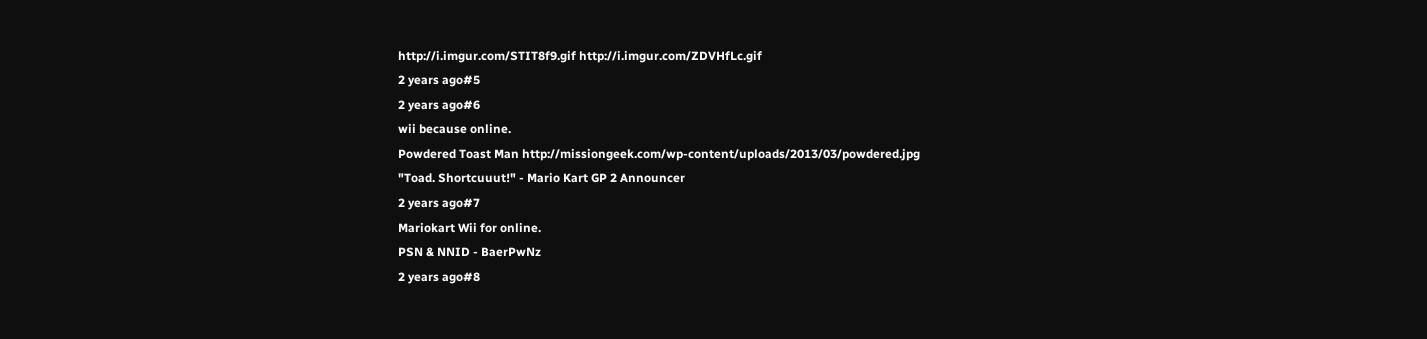http://i.imgur.com/STIT8f9.gif http://i.imgur.com/ZDVHfLc.gif
2 years ago#5
2 years ago#6
wii because online.
Powdered Toast Man http://missiongeek.com/wp-content/uploads/2013/03/powdered.jpg
"Toad. Shortcuuut!" - Mario Kart GP 2 Announcer
2 years ago#7
Mariokart Wii for online.
PSN & NNID - BaerPwNz
2 years ago#8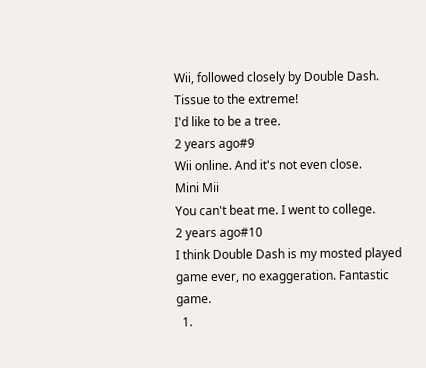Wii, followed closely by Double Dash.
Tissue to the extreme!
I'd like to be a tree.
2 years ago#9
Wii online. And it's not even close.
Mini Mii
You can't beat me. I went to college.
2 years ago#10
I think Double Dash is my mosted played game ever, no exaggeration. Fantastic game.
  1.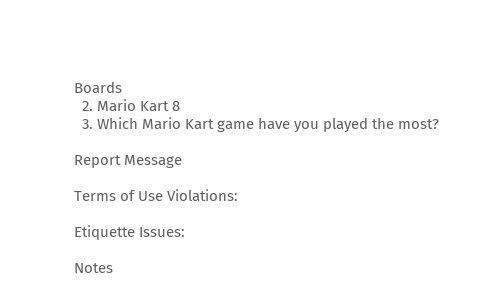Boards
  2. Mario Kart 8
  3. Which Mario Kart game have you played the most?

Report Message

Terms of Use Violations:

Etiquette Issues:

Notes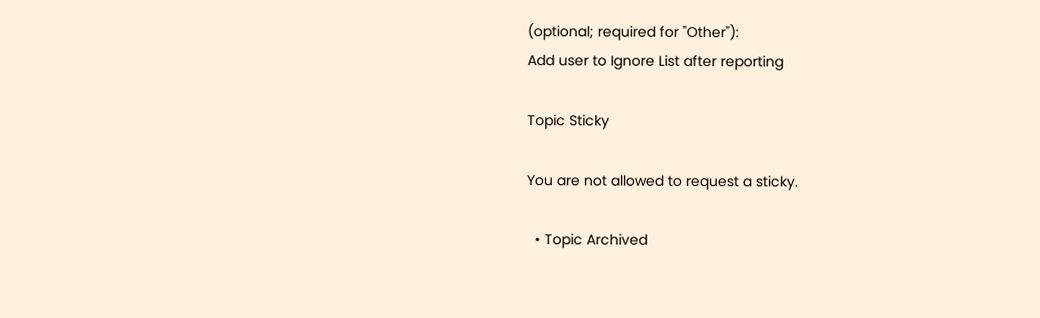(optional; required for "Other"):
Add user to Ignore List after reporting

Topic Sticky

You are not allowed to request a sticky.

  • Topic Archived